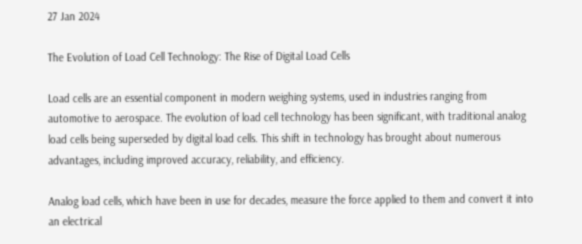27 Jan 2024

The Evolution of Load Cell Technology: The Rise of Digital Load Cells

Load cells are an essential component in modern weighing systems, used in industries ranging from automotive to aerospace. The evolution of load cell technology has been significant, with traditional analog load cells being superseded by digital load cells. This shift in technology has brought about numerous advantages, including improved accuracy, reliability, and efficiency.

Analog load cells, which have been in use for decades, measure the force applied to them and convert it into an electrical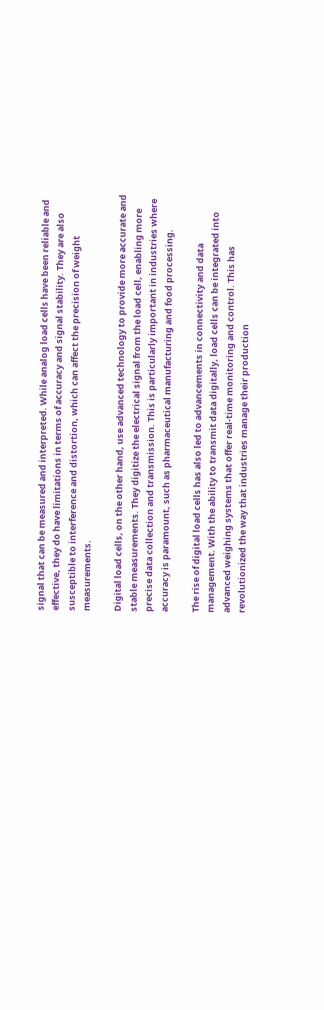signal that can be measured and interpreted. While analog load cells have been reliable and effective, they do have limitations in terms of accuracy and signal stability. They are also susceptible to interference and distortion, which can affect the precision of weight measurements.

Digital load cells, on the other hand, use advanced technology to provide more accurate and stable measurements. They digitize the electrical signal from the load cell, enabling more precise data collection and transmission. This is particularly important in industries where accuracy is paramount, such as pharmaceutical manufacturing and food processing.

The rise of digital load cells has also led to advancements in connectivity and data management. With the ability to transmit data digitally, load cells can be integrated into advanced weighing systems that offer real-time monitoring and control. This has revolutionized the way that industries manage their production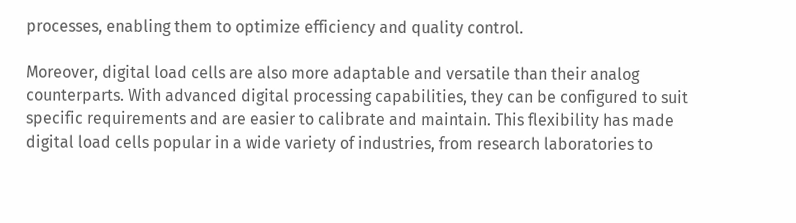processes, enabling them to optimize efficiency and quality control.

Moreover, digital load cells are also more adaptable and versatile than their analog counterparts. With advanced digital processing capabilities, they can be configured to suit specific requirements and are easier to calibrate and maintain. This flexibility has made digital load cells popular in a wide variety of industries, from research laboratories to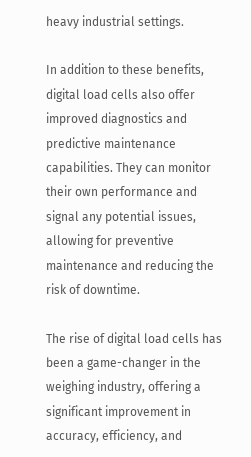heavy industrial settings.

In addition to these benefits, digital load cells also offer improved diagnostics and predictive maintenance capabilities. They can monitor their own performance and signal any potential issues, allowing for preventive maintenance and reducing the risk of downtime.

The rise of digital load cells has been a game-changer in the weighing industry, offering a significant improvement in accuracy, efficiency, and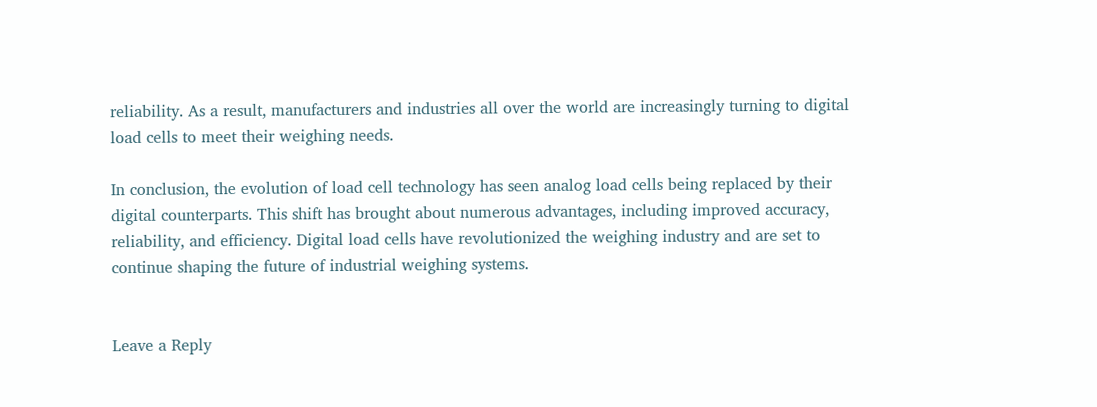reliability. As a result, manufacturers and industries all over the world are increasingly turning to digital load cells to meet their weighing needs.

In conclusion, the evolution of load cell technology has seen analog load cells being replaced by their digital counterparts. This shift has brought about numerous advantages, including improved accuracy, reliability, and efficiency. Digital load cells have revolutionized the weighing industry and are set to continue shaping the future of industrial weighing systems.


Leave a Reply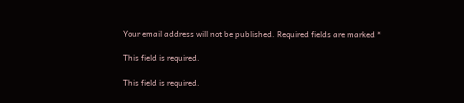Your email address will not be published. Required fields are marked *

This field is required.

This field is required.